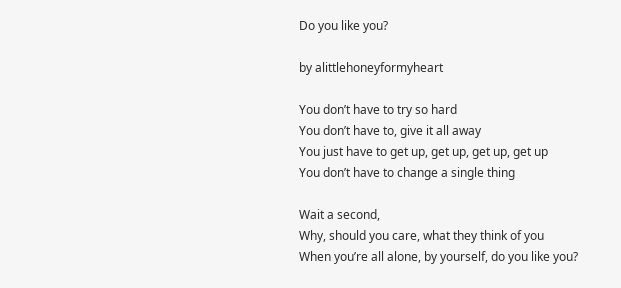Do you like you?

by alittlehoneyformyheart

You don’t have to try so hard
You don’t have to, give it all away
You just have to get up, get up, get up, get up
You don’t have to change a single thing

Wait a second,
Why, should you care, what they think of you
When you’re all alone, by yourself, do you like you?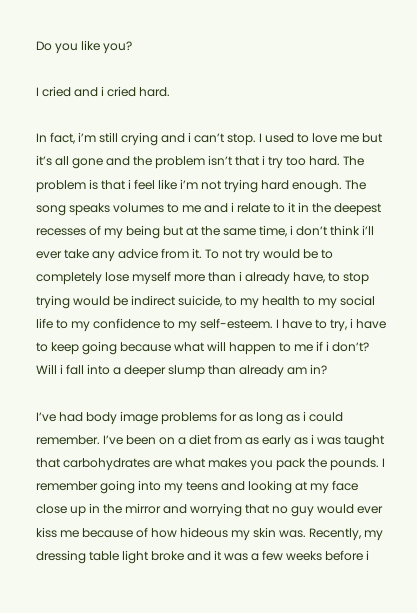Do you like you?

I cried and i cried hard.

In fact, i’m still crying and i can’t stop. I used to love me but it’s all gone and the problem isn’t that i try too hard. The problem is that i feel like i’m not trying hard enough. The song speaks volumes to me and i relate to it in the deepest recesses of my being but at the same time, i don’t think i’ll ever take any advice from it. To not try would be to completely lose myself more than i already have, to stop trying would be indirect suicide, to my health to my social life to my confidence to my self-esteem. I have to try, i have to keep going because what will happen to me if i don’t? Will i fall into a deeper slump than already am in?

I’ve had body image problems for as long as i could remember. I’ve been on a diet from as early as i was taught that carbohydrates are what makes you pack the pounds. I remember going into my teens and looking at my face close up in the mirror and worrying that no guy would ever kiss me because of how hideous my skin was. Recently, my dressing table light broke and it was a few weeks before i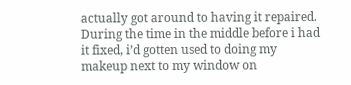actually got around to having it repaired. During the time in the middle before i had it fixed, i’d gotten used to doing my makeup next to my window on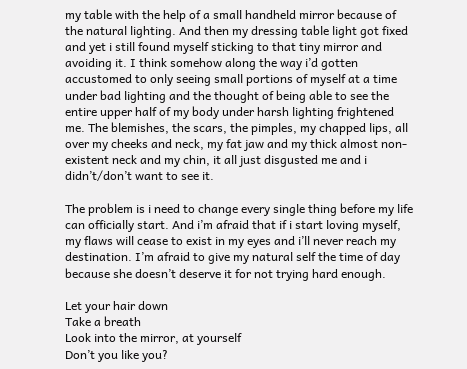my table with the help of a small handheld mirror because of the natural lighting. And then my dressing table light got fixed and yet i still found myself sticking to that tiny mirror and avoiding it. I think somehow along the way i’d gotten accustomed to only seeing small portions of myself at a time under bad lighting and the thought of being able to see the entire upper half of my body under harsh lighting frightened me. The blemishes, the scars, the pimples, my chapped lips, all over my cheeks and neck, my fat jaw and my thick almost non-existent neck and my chin, it all just disgusted me and i didn’t/don’t want to see it.

The problem is i need to change every single thing before my life can officially start. And i’m afraid that if i start loving myself, my flaws will cease to exist in my eyes and i’ll never reach my destination. I’m afraid to give my natural self the time of day because she doesn’t deserve it for not trying hard enough.

Let your hair down
Take a breath
Look into the mirror, at yourself
Don’t you like you?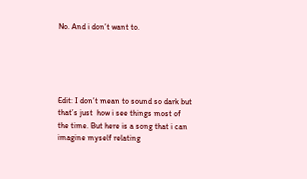No. And i don’t want to.





Edit: I don’t mean to sound so dark but that’s just  how i see things most of the time. But here is a song that i can imagine myself relating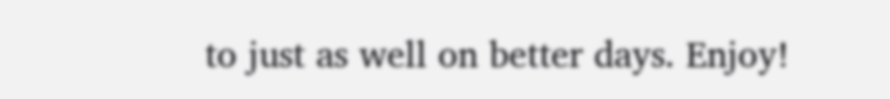to just as well on better days. Enjoy!